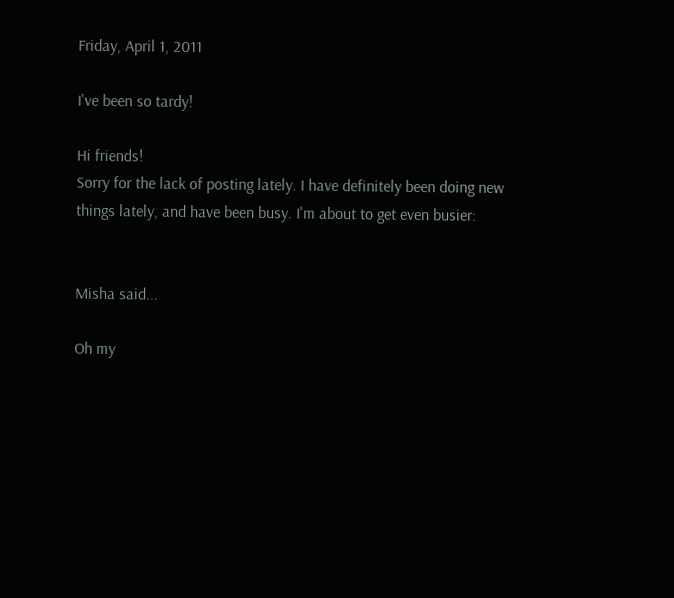Friday, April 1, 2011

I've been so tardy!

Hi friends!
Sorry for the lack of posting lately. I have definitely been doing new things lately, and have been busy. I'm about to get even busier:


Misha said...

Oh my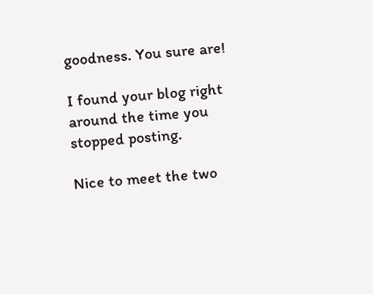goodness. You sure are!

I found your blog right around the time you stopped posting.

Nice to meet the two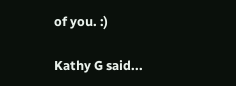of you. :)

Kathy G said...